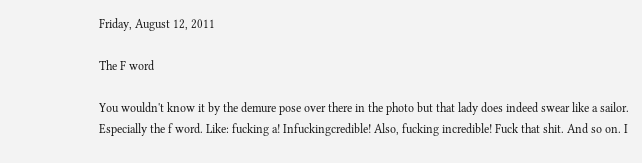Friday, August 12, 2011

The F word

You wouldn't know it by the demure pose over there in the photo but that lady does indeed swear like a sailor. Especially the f word. Like: fucking a! Infuckingcredible! Also, fucking incredible! Fuck that shit. And so on. I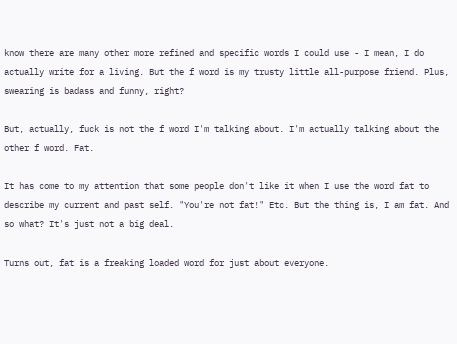know there are many other more refined and specific words I could use - I mean, I do actually write for a living. But the f word is my trusty little all-purpose friend. Plus, swearing is badass and funny, right?

But, actually, fuck is not the f word I'm talking about. I'm actually talking about the other f word. Fat.

It has come to my attention that some people don't like it when I use the word fat to describe my current and past self. "You're not fat!" Etc. But the thing is, I am fat. And so what? It's just not a big deal.

Turns out, fat is a freaking loaded word for just about everyone.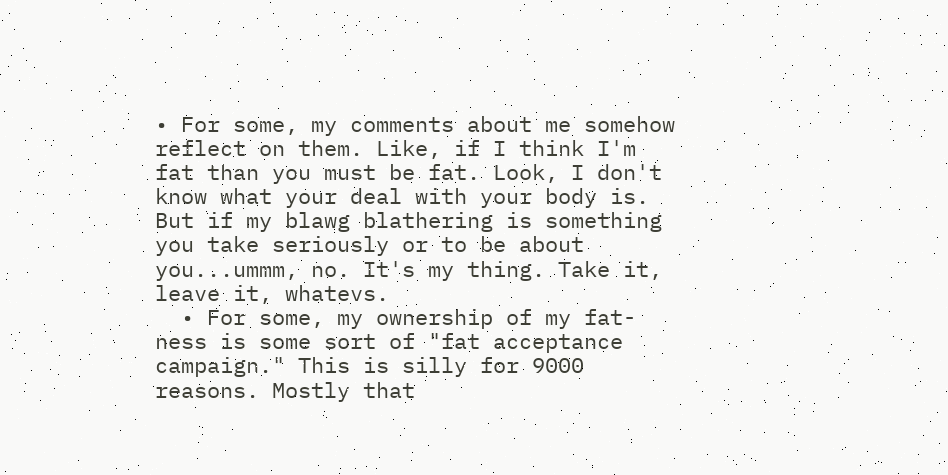• For some, my comments about me somehow reflect on them. Like, if I think I'm fat than you must be fat. Look, I don't know what your deal with your body is. But if my blawg blathering is something you take seriously or to be about you...ummm, no. It's my thing. Take it, leave it, whatevs.
  • For some, my ownership of my fat-ness is some sort of "fat acceptance campaign." This is silly for 9000 reasons. Mostly that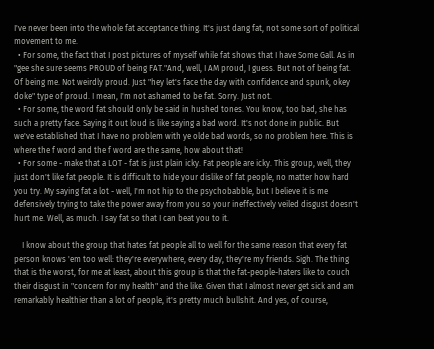I've never been into the whole fat acceptance thing. It's just dang fat, not some sort of political movement to me.
  • For some, the fact that I post pictures of myself while fat shows that I have Some Gall. As in "gee she sure seems PROUD of being FAT."And, well, I AM proud, I guess. But not of being fat. Of being me. Not weirdly proud. Just "hey let's face the day with confidence and spunk, okey doke" type of proud. I mean, I'm not ashamed to be fat. Sorry. Just not.
  • For some, the word fat should only be said in hushed tones. You know, too bad, she has such a pretty face. Saying it out loud is like saying a bad word. It's not done in public. But we've established that I have no problem with ye olde bad words, so no problem here. This is where the f word and the f word are the same, how about that!
  • For some - make that a LOT - fat is just plain icky. Fat people are icky. This group, well, they just don't like fat people. It is difficult to hide your dislike of fat people, no matter how hard you try. My saying fat a lot - well, I'm not hip to the psychobabble, but I believe it is me defensively trying to take the power away from you so your ineffectively veiled disgust doesn't hurt me. Well, as much. I say fat so that I can beat you to it.

    I know about the group that hates fat people all to well for the same reason that every fat person knows 'em too well: they're everywhere, every day, they're my friends. Sigh. The thing that is the worst, for me at least, about this group is that the fat-people-haters like to couch their disgust in "concern for my health" and the like. Given that I almost never get sick and am remarkably healthier than a lot of people, it's pretty much bullshit. And yes, of course,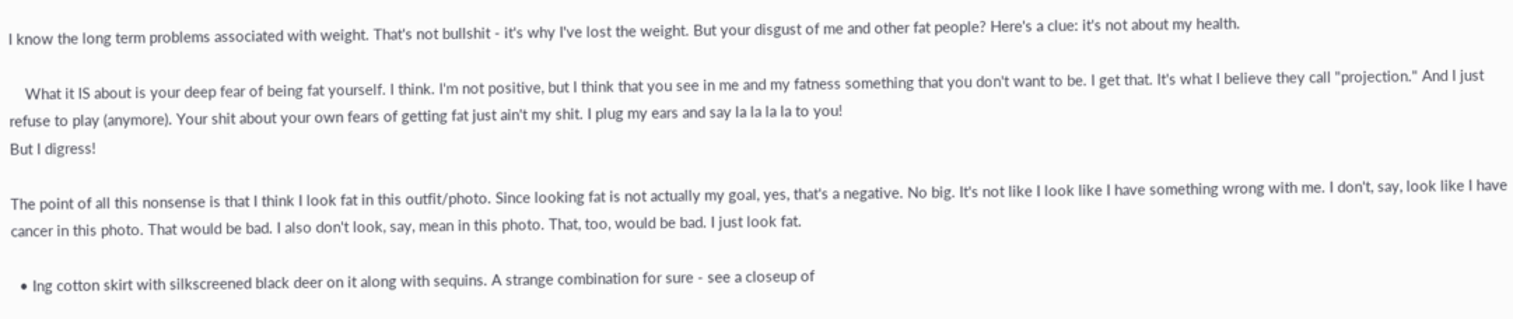I know the long term problems associated with weight. That's not bullshit - it's why I've lost the weight. But your disgust of me and other fat people? Here's a clue: it's not about my health.

    What it IS about is your deep fear of being fat yourself. I think. I'm not positive, but I think that you see in me and my fatness something that you don't want to be. I get that. It's what I believe they call "projection." And I just refuse to play (anymore). Your shit about your own fears of getting fat just ain't my shit. I plug my ears and say la la la la to you!
But I digress!

The point of all this nonsense is that I think I look fat in this outfit/photo. Since looking fat is not actually my goal, yes, that's a negative. No big. It's not like I look like I have something wrong with me. I don't, say, look like I have cancer in this photo. That would be bad. I also don't look, say, mean in this photo. That, too, would be bad. I just look fat.

  • Ing cotton skirt with silkscreened black deer on it along with sequins. A strange combination for sure - see a closeup of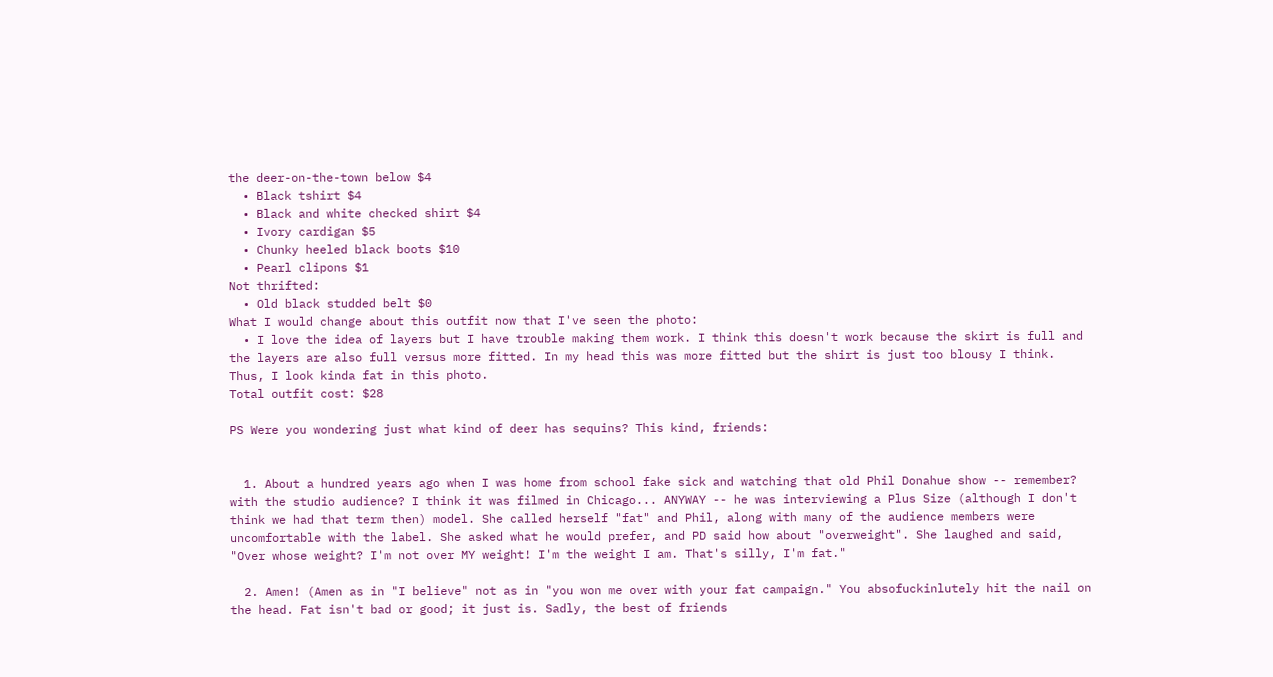the deer-on-the-town below $4
  • Black tshirt $4
  • Black and white checked shirt $4
  • Ivory cardigan $5
  • Chunky heeled black boots $10
  • Pearl clipons $1
Not thrifted:
  • Old black studded belt $0
What I would change about this outfit now that I've seen the photo:
  • I love the idea of layers but I have trouble making them work. I think this doesn't work because the skirt is full and the layers are also full versus more fitted. In my head this was more fitted but the shirt is just too blousy I think. Thus, I look kinda fat in this photo.
Total outfit cost: $28

PS Were you wondering just what kind of deer has sequins? This kind, friends:


  1. About a hundred years ago when I was home from school fake sick and watching that old Phil Donahue show -- remember? with the studio audience? I think it was filmed in Chicago... ANYWAY -- he was interviewing a Plus Size (although I don't think we had that term then) model. She called herself "fat" and Phil, along with many of the audience members were uncomfortable with the label. She asked what he would prefer, and PD said how about "overweight". She laughed and said, "Over whose weight? I'm not over MY weight! I'm the weight I am. That's silly, I'm fat."

  2. Amen! (Amen as in "I believe" not as in "you won me over with your fat campaign." You absofuckinlutely hit the nail on the head. Fat isn't bad or good; it just is. Sadly, the best of friends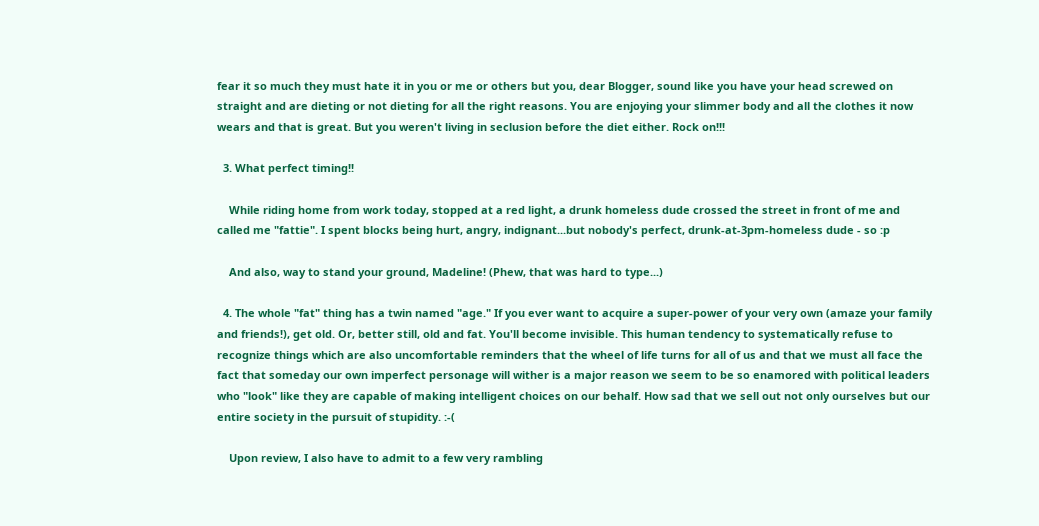fear it so much they must hate it in you or me or others but you, dear Blogger, sound like you have your head screwed on straight and are dieting or not dieting for all the right reasons. You are enjoying your slimmer body and all the clothes it now wears and that is great. But you weren't living in seclusion before the diet either. Rock on!!!

  3. What perfect timing!!

    While riding home from work today, stopped at a red light, a drunk homeless dude crossed the street in front of me and called me "fattie". I spent blocks being hurt, angry, indignant...but nobody's perfect, drunk-at-3pm-homeless dude - so :p

    And also, way to stand your ground, Madeline! (Phew, that was hard to type...)

  4. The whole "fat" thing has a twin named "age." If you ever want to acquire a super-power of your very own (amaze your family and friends!), get old. Or, better still, old and fat. You'll become invisible. This human tendency to systematically refuse to recognize things which are also uncomfortable reminders that the wheel of life turns for all of us and that we must all face the fact that someday our own imperfect personage will wither is a major reason we seem to be so enamored with political leaders who "look" like they are capable of making intelligent choices on our behalf. How sad that we sell out not only ourselves but our entire society in the pursuit of stupidity. :-(

    Upon review, I also have to admit to a few very rambling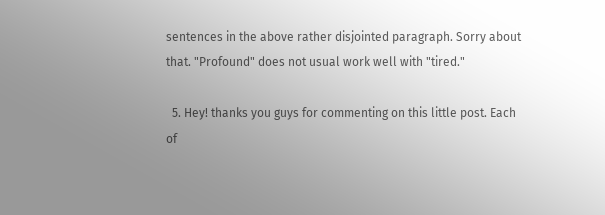sentences in the above rather disjointed paragraph. Sorry about that. "Profound" does not usual work well with "tired."

  5. Hey! thanks you guys for commenting on this little post. Each of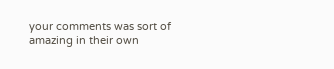your comments was sort of amazing in their own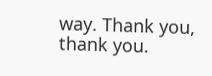way. Thank you, thank you.